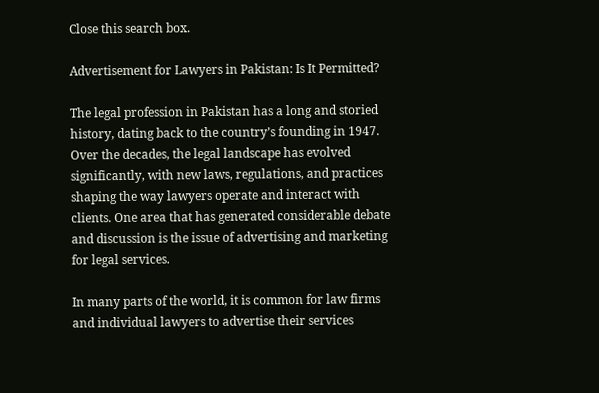Close this search box.

Advertisement for Lawyers in Pakistan: Is It Permitted?

The legal profession in Pakistan has a long and storied history, dating back to the country’s founding in 1947. Over the decades, the legal landscape has evolved significantly, with new laws, regulations, and practices shaping the way lawyers operate and interact with clients. One area that has generated considerable debate and discussion is the issue of advertising and marketing for legal services.

In many parts of the world, it is common for law firms and individual lawyers to advertise their services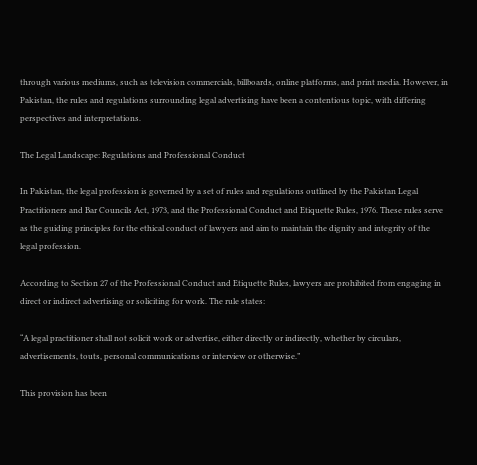through various mediums, such as television commercials, billboards, online platforms, and print media. However, in Pakistan, the rules and regulations surrounding legal advertising have been a contentious topic, with differing perspectives and interpretations.

The Legal Landscape: Regulations and Professional Conduct

In Pakistan, the legal profession is governed by a set of rules and regulations outlined by the Pakistan Legal Practitioners and Bar Councils Act, 1973, and the Professional Conduct and Etiquette Rules, 1976. These rules serve as the guiding principles for the ethical conduct of lawyers and aim to maintain the dignity and integrity of the legal profession.

According to Section 27 of the Professional Conduct and Etiquette Rules, lawyers are prohibited from engaging in direct or indirect advertising or soliciting for work. The rule states:

“A legal practitioner shall not solicit work or advertise, either directly or indirectly, whether by circulars, advertisements, touts, personal communications or interview or otherwise.”

This provision has been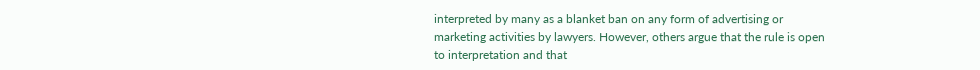interpreted by many as a blanket ban on any form of advertising or marketing activities by lawyers. However, others argue that the rule is open to interpretation and that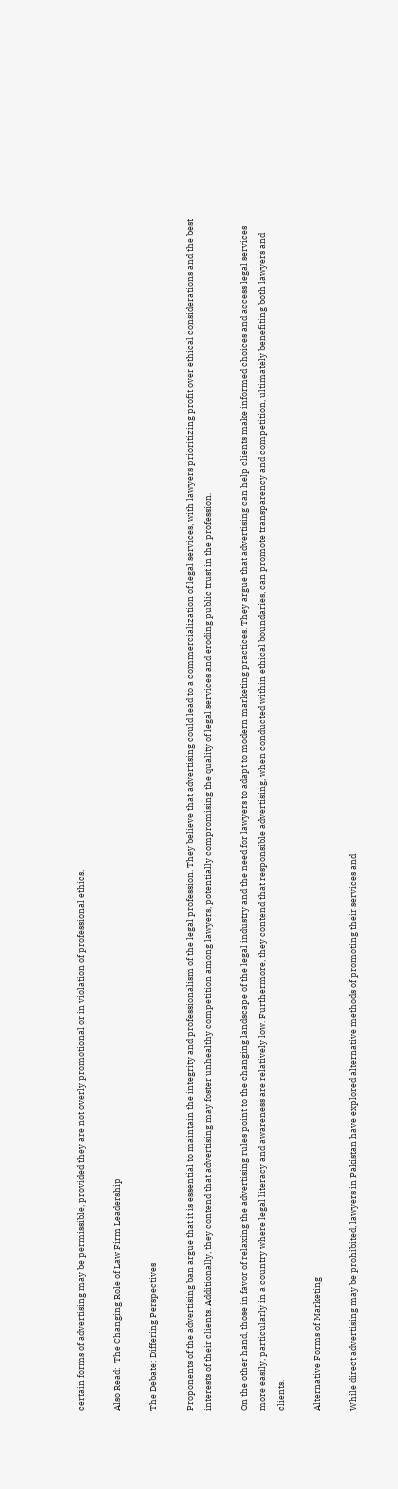certain forms of advertising may be permissible, provided they are not overly promotional or in violation of professional ethics.

Also Read:  The Changing Role of Law Firm Leadership

The Debate: Differing Perspectives

Proponents of the advertising ban argue that it is essential to maintain the integrity and professionalism of the legal profession. They believe that advertising could lead to a commercialization of legal services, with lawyers prioritizing profit over ethical considerations and the best interests of their clients. Additionally, they contend that advertising may foster unhealthy competition among lawyers, potentially compromising the quality of legal services and eroding public trust in the profession.

On the other hand, those in favor of relaxing the advertising rules point to the changing landscape of the legal industry and the need for lawyers to adapt to modern marketing practices. They argue that advertising can help clients make informed choices and access legal services more easily, particularly in a country where legal literacy and awareness are relatively low. Furthermore, they contend that responsible advertising, when conducted within ethical boundaries, can promote transparency and competition, ultimately benefiting both lawyers and clients.

Alternative Forms of Marketing

While direct advertising may be prohibited, lawyers in Pakistan have explored alternative methods of promoting their services and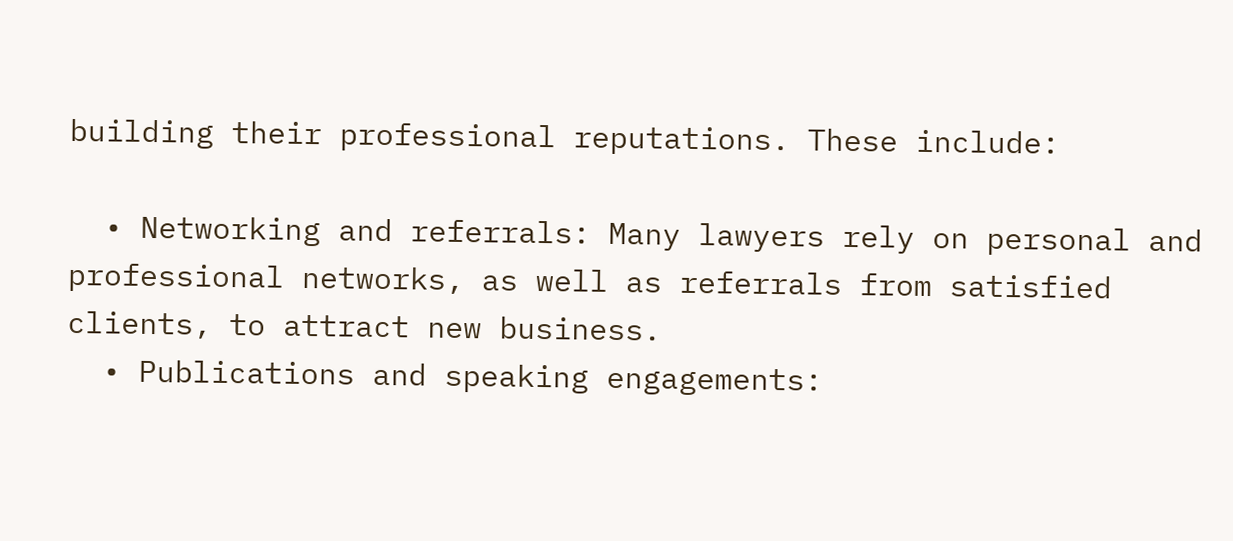building their professional reputations. These include:

  • Networking and referrals: Many lawyers rely on personal and professional networks, as well as referrals from satisfied clients, to attract new business.
  • Publications and speaking engagements: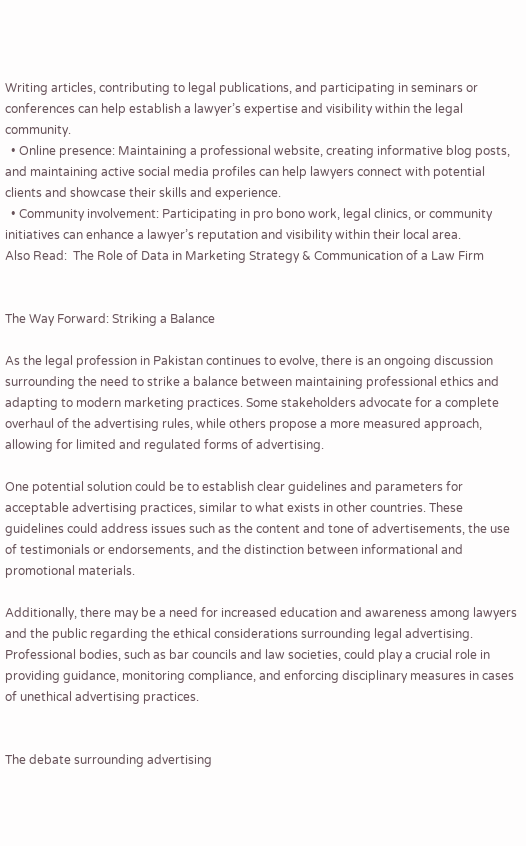Writing articles, contributing to legal publications, and participating in seminars or conferences can help establish a lawyer’s expertise and visibility within the legal community.
  • Online presence: Maintaining a professional website, creating informative blog posts, and maintaining active social media profiles can help lawyers connect with potential clients and showcase their skills and experience.
  • Community involvement: Participating in pro bono work, legal clinics, or community initiatives can enhance a lawyer’s reputation and visibility within their local area.
Also Read:  The Role of Data in Marketing Strategy & Communication of a Law Firm


The Way Forward: Striking a Balance

As the legal profession in Pakistan continues to evolve, there is an ongoing discussion surrounding the need to strike a balance between maintaining professional ethics and adapting to modern marketing practices. Some stakeholders advocate for a complete overhaul of the advertising rules, while others propose a more measured approach, allowing for limited and regulated forms of advertising.

One potential solution could be to establish clear guidelines and parameters for acceptable advertising practices, similar to what exists in other countries. These guidelines could address issues such as the content and tone of advertisements, the use of testimonials or endorsements, and the distinction between informational and promotional materials.

Additionally, there may be a need for increased education and awareness among lawyers and the public regarding the ethical considerations surrounding legal advertising. Professional bodies, such as bar councils and law societies, could play a crucial role in providing guidance, monitoring compliance, and enforcing disciplinary measures in cases of unethical advertising practices.


The debate surrounding advertising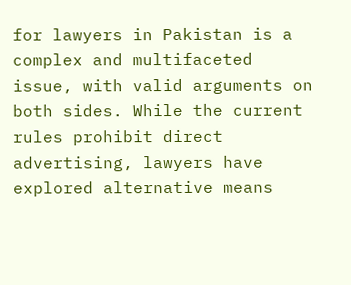for lawyers in Pakistan is a complex and multifaceted issue, with valid arguments on both sides. While the current rules prohibit direct advertising, lawyers have explored alternative means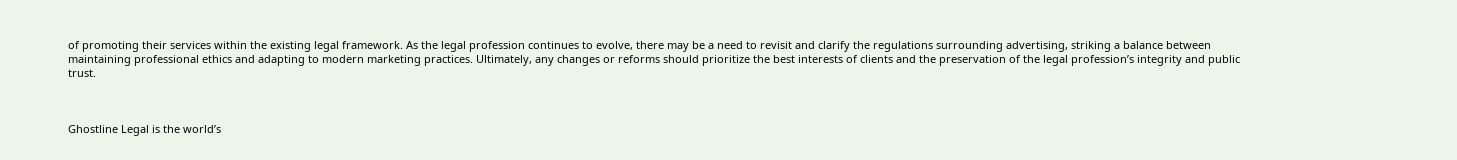of promoting their services within the existing legal framework. As the legal profession continues to evolve, there may be a need to revisit and clarify the regulations surrounding advertising, striking a balance between maintaining professional ethics and adapting to modern marketing practices. Ultimately, any changes or reforms should prioritize the best interests of clients and the preservation of the legal profession’s integrity and public trust.



Ghostline Legal is the world’s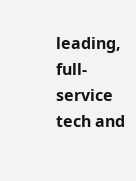leading, full-service tech and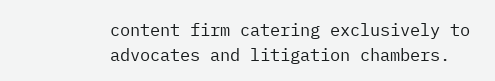content firm catering exclusively to advocates and litigation chambers.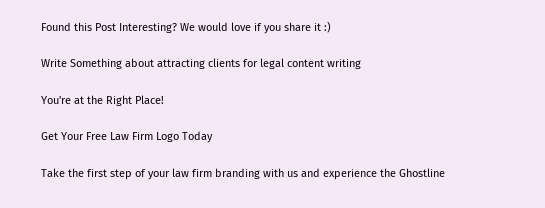Found this Post Interesting? We would love if you share it :)

Write Something about attracting clients for legal content writing

You're at the Right Place!

Get Your Free Law Firm Logo Today

Take the first step of your law firm branding with us and experience the Ghostline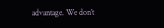advantage. We don’t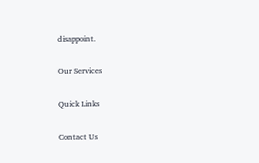disappoint.

Our Services

Quick Links

Contact Us